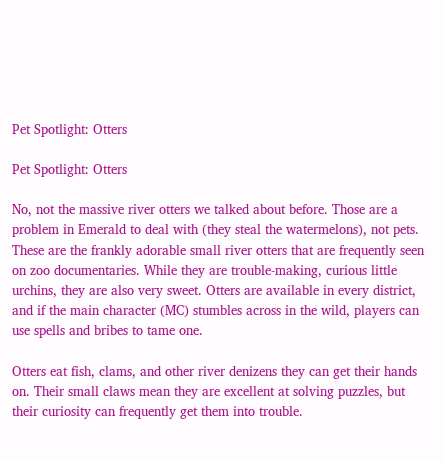Pet Spotlight: Otters

Pet Spotlight: Otters

No, not the massive river otters we talked about before. Those are a problem in Emerald to deal with (they steal the watermelons), not pets. These are the frankly adorable small river otters that are frequently seen on zoo documentaries. While they are trouble-making, curious little urchins, they are also very sweet. Otters are available in every district, and if the main character (MC) stumbles across in the wild, players can use spells and bribes to tame one.

Otters eat fish, clams, and other river denizens they can get their hands on. Their small claws mean they are excellent at solving puzzles, but their curiosity can frequently get them into trouble.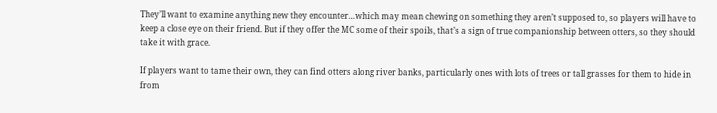They’ll want to examine anything new they encounter…which may mean chewing on something they aren’t supposed to, so players will have to keep a close eye on their friend. But if they offer the MC some of their spoils, that’s a sign of true companionship between otters, so they should take it with grace.

If players want to tame their own, they can find otters along river banks, particularly ones with lots of trees or tall grasses for them to hide in from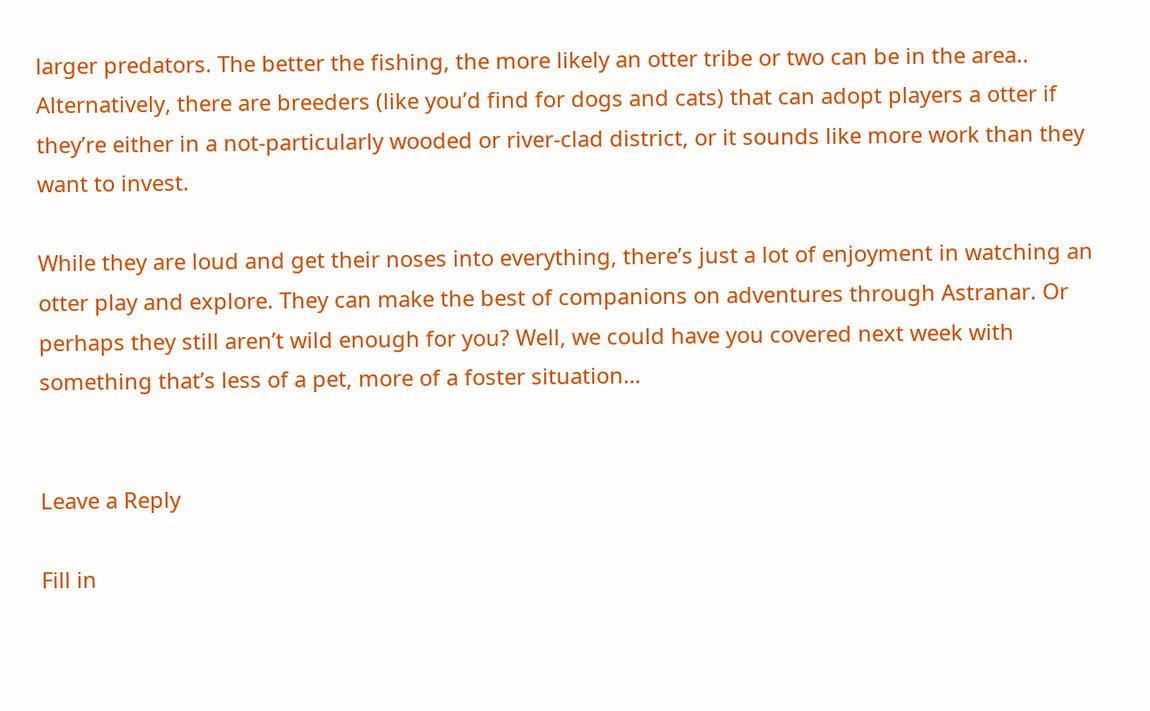larger predators. The better the fishing, the more likely an otter tribe or two can be in the area.. Alternatively, there are breeders (like you’d find for dogs and cats) that can adopt players a otter if they’re either in a not-particularly wooded or river-clad district, or it sounds like more work than they want to invest.

While they are loud and get their noses into everything, there’s just a lot of enjoyment in watching an otter play and explore. They can make the best of companions on adventures through Astranar. Or perhaps they still aren’t wild enough for you? Well, we could have you covered next week with something that’s less of a pet, more of a foster situation…


Leave a Reply

Fill in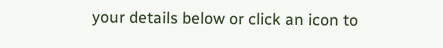your details below or click an icon to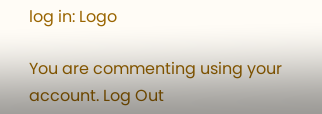log in: Logo

You are commenting using your account. Log Out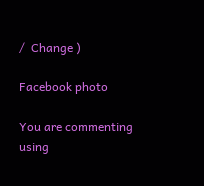/  Change )

Facebook photo

You are commenting using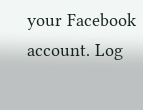your Facebook account. Log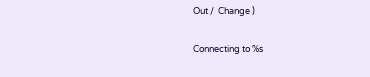Out /  Change )

Connecting to %s